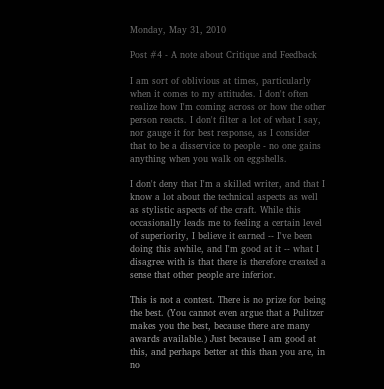Monday, May 31, 2010

Post #4 - A note about Critique and Feedback

I am sort of oblivious at times, particularly when it comes to my attitudes. I don't often realize how I'm coming across or how the other person reacts. I don't filter a lot of what I say, nor gauge it for best response, as I consider that to be a disservice to people - no one gains anything when you walk on eggshells.

I don't deny that I'm a skilled writer, and that I know a lot about the technical aspects as well as stylistic aspects of the craft. While this occasionally leads me to feeling a certain level of superiority, I believe it earned -- I've been doing this awhile, and I'm good at it -- what I disagree with is that there is therefore created a sense that other people are inferior.

This is not a contest. There is no prize for being the best. (You cannot even argue that a Pulitzer makes you the best, because there are many awards available.) Just because I am good at this, and perhaps better at this than you are, in no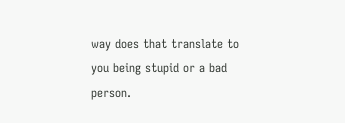way does that translate to you being stupid or a bad person.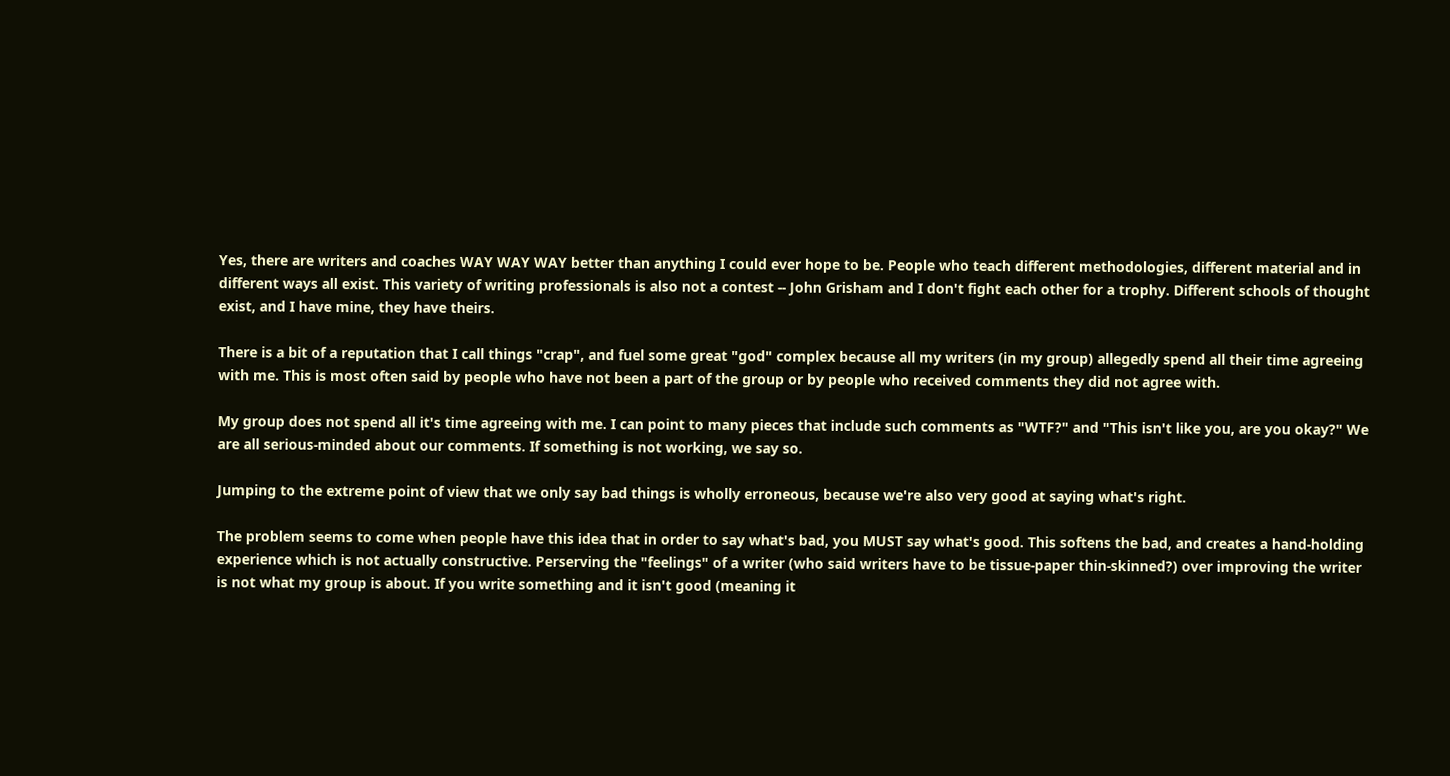Yes, there are writers and coaches WAY WAY WAY better than anything I could ever hope to be. People who teach different methodologies, different material and in different ways all exist. This variety of writing professionals is also not a contest -- John Grisham and I don't fight each other for a trophy. Different schools of thought exist, and I have mine, they have theirs.

There is a bit of a reputation that I call things "crap", and fuel some great "god" complex because all my writers (in my group) allegedly spend all their time agreeing with me. This is most often said by people who have not been a part of the group or by people who received comments they did not agree with.

My group does not spend all it's time agreeing with me. I can point to many pieces that include such comments as "WTF?" and "This isn't like you, are you okay?" We are all serious-minded about our comments. If something is not working, we say so.

Jumping to the extreme point of view that we only say bad things is wholly erroneous, because we're also very good at saying what's right.

The problem seems to come when people have this idea that in order to say what's bad, you MUST say what's good. This softens the bad, and creates a hand-holding experience which is not actually constructive. Perserving the "feelings" of a writer (who said writers have to be tissue-paper thin-skinned?) over improving the writer is not what my group is about. If you write something and it isn't good (meaning it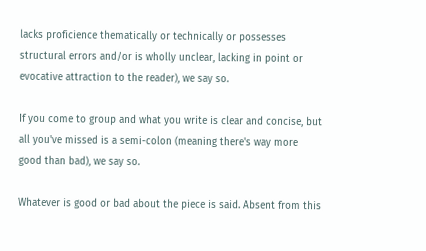lacks proficience thematically or technically or possesses structural errors and/or is wholly unclear, lacking in point or evocative attraction to the reader), we say so.

If you come to group and what you write is clear and concise, but all you've missed is a semi-colon (meaning there's way more good than bad), we say so.

Whatever is good or bad about the piece is said. Absent from this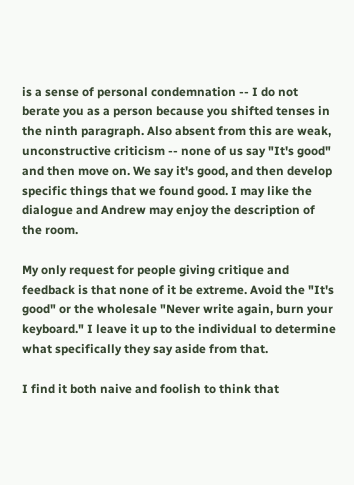is a sense of personal condemnation -- I do not berate you as a person because you shifted tenses in the ninth paragraph. Also absent from this are weak, unconstructive criticism -- none of us say "It's good" and then move on. We say it's good, and then develop specific things that we found good. I may like the dialogue and Andrew may enjoy the description of the room.

My only request for people giving critique and feedback is that none of it be extreme. Avoid the "It's good" or the wholesale "Never write again, burn your keyboard." I leave it up to the individual to determine what specifically they say aside from that.

I find it both naive and foolish to think that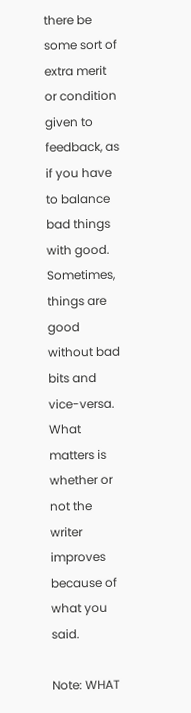there be some sort of extra merit or condition given to feedback, as if you have to balance bad things with good. Sometimes, things are good without bad bits and vice-versa. What matters is whether or not the writer improves because of what you said.

Note: WHAT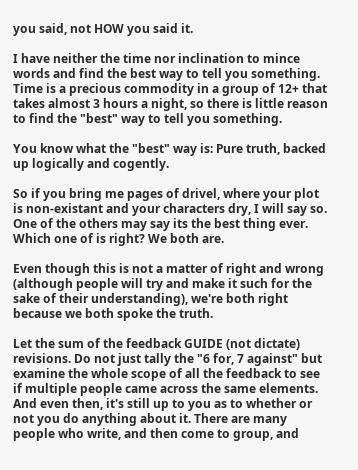you said, not HOW you said it.

I have neither the time nor inclination to mince words and find the best way to tell you something. Time is a precious commodity in a group of 12+ that takes almost 3 hours a night, so there is little reason to find the "best" way to tell you something.

You know what the "best" way is: Pure truth, backed up logically and cogently.

So if you bring me pages of drivel, where your plot is non-existant and your characters dry, I will say so. One of the others may say its the best thing ever. Which one of is right? We both are.

Even though this is not a matter of right and wrong (although people will try and make it such for the sake of their understanding), we're both right because we both spoke the truth.

Let the sum of the feedback GUIDE (not dictate) revisions. Do not just tally the "6 for, 7 against" but examine the whole scope of all the feedback to see if multiple people came across the same elements. And even then, it's still up to you as to whether or not you do anything about it. There are many people who write, and then come to group, and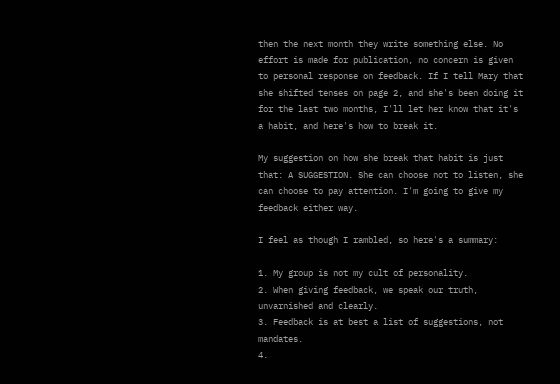then the next month they write something else. No effort is made for publication, no concern is given to personal response on feedback. If I tell Mary that she shifted tenses on page 2, and she's been doing it for the last two months, I'll let her know that it's a habit, and here's how to break it.

My suggestion on how she break that habit is just that: A SUGGESTION. She can choose not to listen, she can choose to pay attention. I'm going to give my feedback either way.

I feel as though I rambled, so here's a summary:

1. My group is not my cult of personality.
2. When giving feedback, we speak our truth, unvarnished and clearly.
3. Feedback is at best a list of suggestions, not mandates.
4.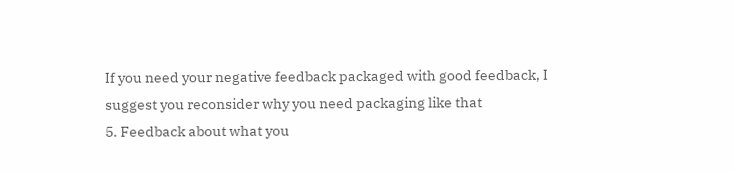If you need your negative feedback packaged with good feedback, I suggest you reconsider why you need packaging like that
5. Feedback about what you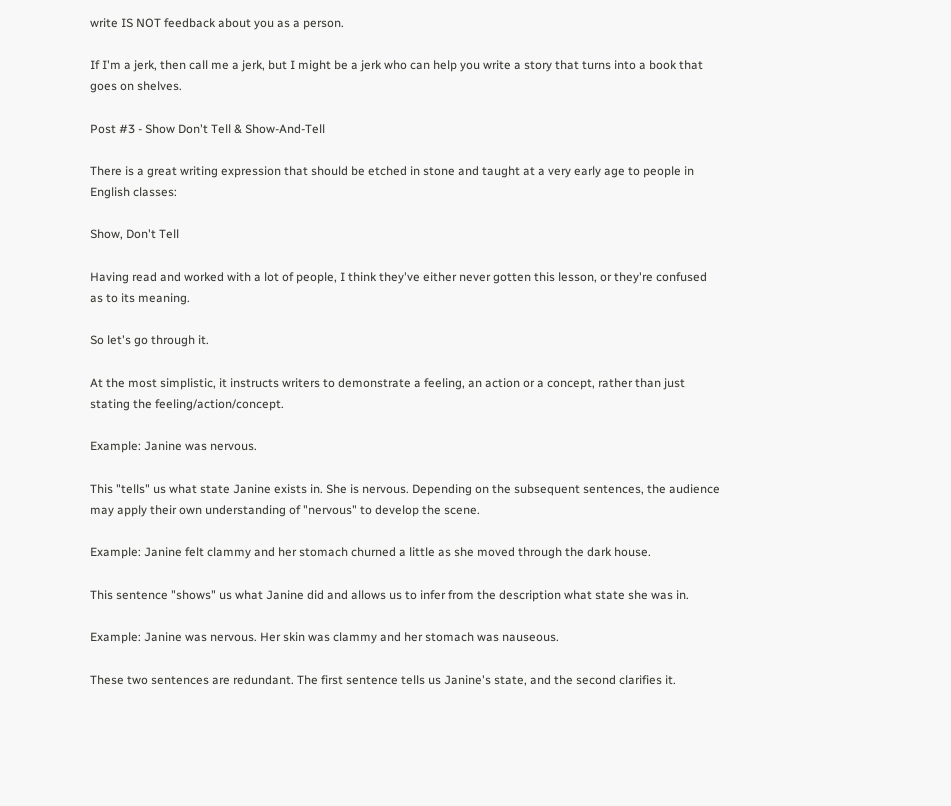write IS NOT feedback about you as a person.

If I'm a jerk, then call me a jerk, but I might be a jerk who can help you write a story that turns into a book that goes on shelves.

Post #3 - Show Don't Tell & Show-And-Tell

There is a great writing expression that should be etched in stone and taught at a very early age to people in English classes:

Show, Don't Tell

Having read and worked with a lot of people, I think they've either never gotten this lesson, or they're confused as to its meaning.

So let's go through it.

At the most simplistic, it instructs writers to demonstrate a feeling, an action or a concept, rather than just stating the feeling/action/concept.

Example: Janine was nervous.

This "tells" us what state Janine exists in. She is nervous. Depending on the subsequent sentences, the audience may apply their own understanding of "nervous" to develop the scene.

Example: Janine felt clammy and her stomach churned a little as she moved through the dark house.

This sentence "shows" us what Janine did and allows us to infer from the description what state she was in.

Example: Janine was nervous. Her skin was clammy and her stomach was nauseous.

These two sentences are redundant. The first sentence tells us Janine's state, and the second clarifies it.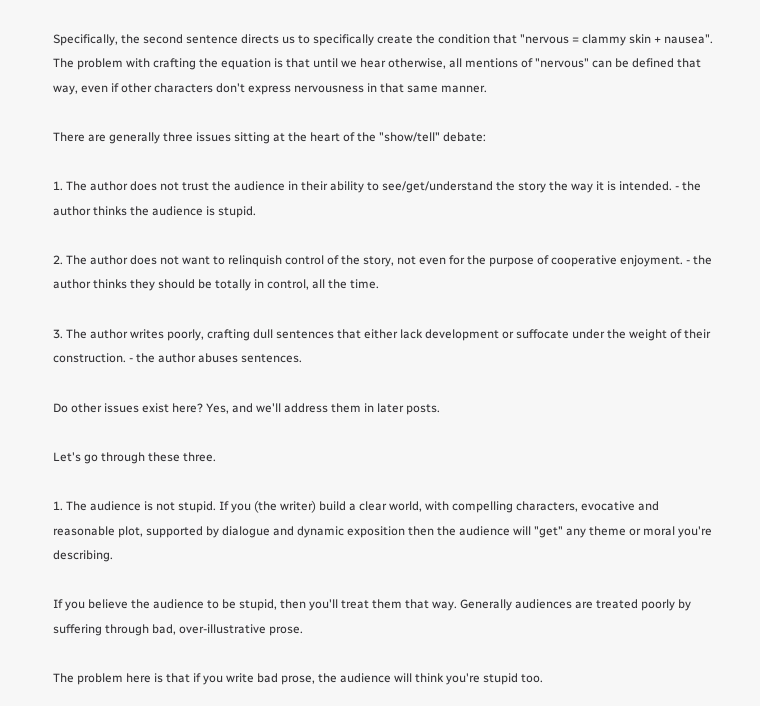Specifically, the second sentence directs us to specifically create the condition that "nervous = clammy skin + nausea". The problem with crafting the equation is that until we hear otherwise, all mentions of "nervous" can be defined that way, even if other characters don't express nervousness in that same manner.

There are generally three issues sitting at the heart of the "show/tell" debate:

1. The author does not trust the audience in their ability to see/get/understand the story the way it is intended. - the author thinks the audience is stupid.

2. The author does not want to relinquish control of the story, not even for the purpose of cooperative enjoyment. - the author thinks they should be totally in control, all the time.

3. The author writes poorly, crafting dull sentences that either lack development or suffocate under the weight of their construction. - the author abuses sentences.

Do other issues exist here? Yes, and we'll address them in later posts.

Let's go through these three.

1. The audience is not stupid. If you (the writer) build a clear world, with compelling characters, evocative and reasonable plot, supported by dialogue and dynamic exposition then the audience will "get" any theme or moral you're describing.

If you believe the audience to be stupid, then you'll treat them that way. Generally audiences are treated poorly by suffering through bad, over-illustrative prose.

The problem here is that if you write bad prose, the audience will think you're stupid too.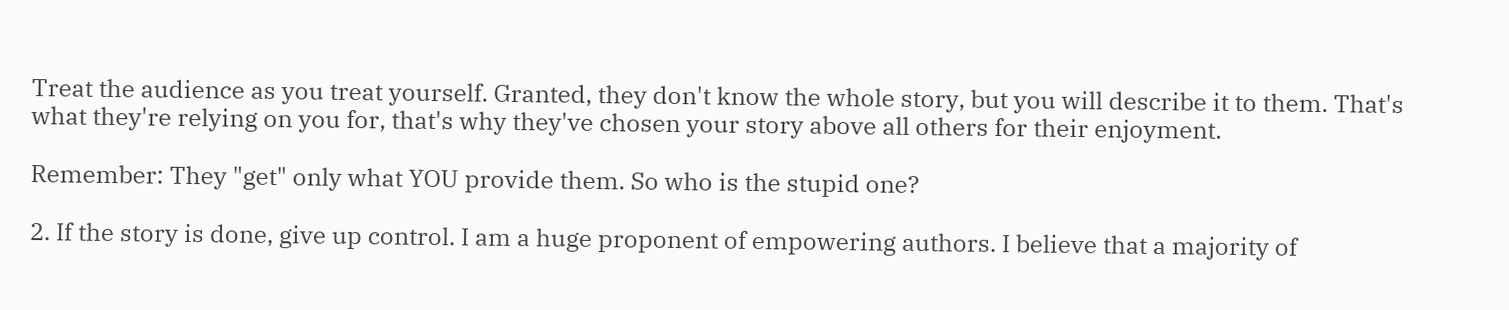Treat the audience as you treat yourself. Granted, they don't know the whole story, but you will describe it to them. That's what they're relying on you for, that's why they've chosen your story above all others for their enjoyment.

Remember: They "get" only what YOU provide them. So who is the stupid one?

2. If the story is done, give up control. I am a huge proponent of empowering authors. I believe that a majority of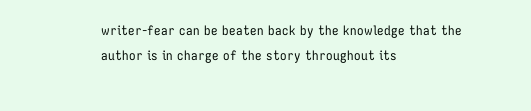writer-fear can be beaten back by the knowledge that the author is in charge of the story throughout its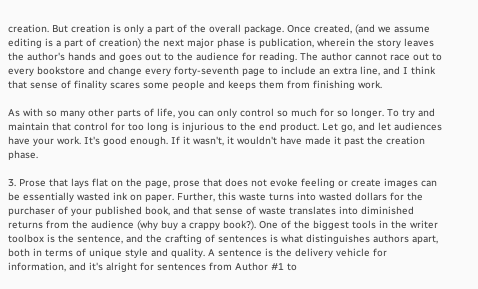creation. But creation is only a part of the overall package. Once created, (and we assume editing is a part of creation) the next major phase is publication, wherein the story leaves the author's hands and goes out to the audience for reading. The author cannot race out to every bookstore and change every forty-seventh page to include an extra line, and I think that sense of finality scares some people and keeps them from finishing work.

As with so many other parts of life, you can only control so much for so longer. To try and maintain that control for too long is injurious to the end product. Let go, and let audiences have your work. It's good enough. If it wasn't, it wouldn't have made it past the creation phase.

3. Prose that lays flat on the page, prose that does not evoke feeling or create images can be essentially wasted ink on paper. Further, this waste turns into wasted dollars for the purchaser of your published book, and that sense of waste translates into diminished returns from the audience (why buy a crappy book?). One of the biggest tools in the writer toolbox is the sentence, and the crafting of sentences is what distinguishes authors apart, both in terms of unique style and quality. A sentence is the delivery vehicle for information, and it's alright for sentences from Author #1 to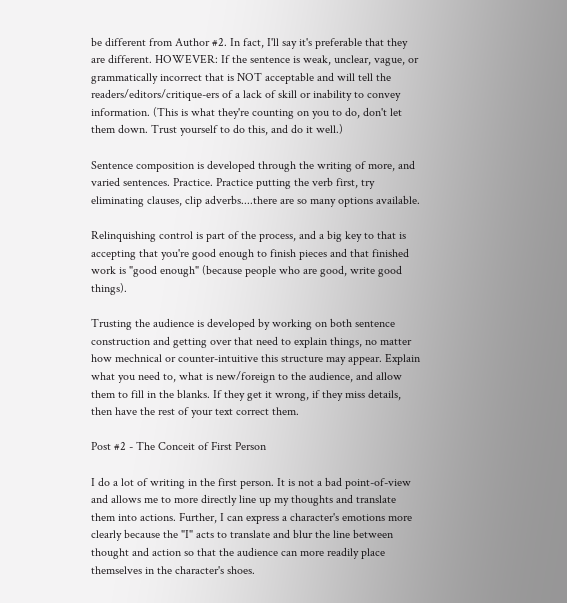be different from Author #2. In fact, I'll say it's preferable that they are different. HOWEVER: If the sentence is weak, unclear, vague, or grammatically incorrect that is NOT acceptable and will tell the readers/editors/critique-ers of a lack of skill or inability to convey information. (This is what they're counting on you to do, don't let them down. Trust yourself to do this, and do it well.)

Sentence composition is developed through the writing of more, and varied sentences. Practice. Practice putting the verb first, try eliminating clauses, clip adverbs....there are so many options available.

Relinquishing control is part of the process, and a big key to that is accepting that you're good enough to finish pieces and that finished work is "good enough" (because people who are good, write good things).

Trusting the audience is developed by working on both sentence construction and getting over that need to explain things, no matter how mechnical or counter-intuitive this structure may appear. Explain what you need to, what is new/foreign to the audience, and allow them to fill in the blanks. If they get it wrong, if they miss details, then have the rest of your text correct them.

Post #2 - The Conceit of First Person

I do a lot of writing in the first person. It is not a bad point-of-view and allows me to more directly line up my thoughts and translate them into actions. Further, I can express a character's emotions more clearly because the "I" acts to translate and blur the line between thought and action so that the audience can more readily place themselves in the character's shoes.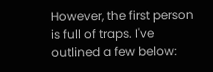However, the first person is full of traps. I've outlined a few below: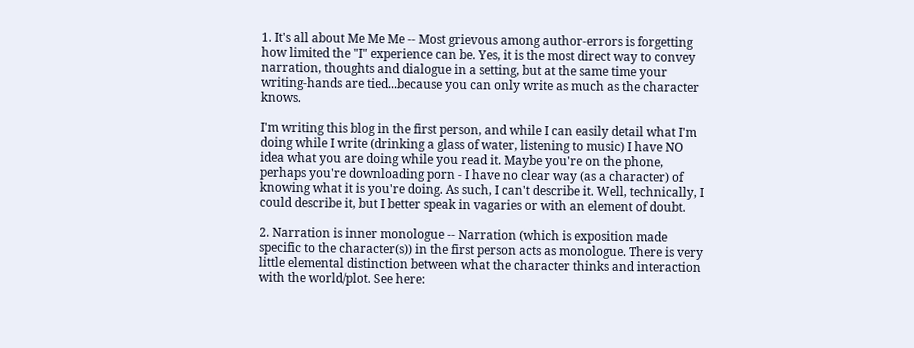1. It's all about Me Me Me -- Most grievous among author-errors is forgetting how limited the "I" experience can be. Yes, it is the most direct way to convey narration, thoughts and dialogue in a setting, but at the same time your writing-hands are tied...because you can only write as much as the character knows.

I'm writing this blog in the first person, and while I can easily detail what I'm doing while I write (drinking a glass of water, listening to music) I have NO idea what you are doing while you read it. Maybe you're on the phone, perhaps you're downloading porn - I have no clear way (as a character) of knowing what it is you're doing. As such, I can't describe it. Well, technically, I could describe it, but I better speak in vagaries or with an element of doubt.

2. Narration is inner monologue -- Narration (which is exposition made specific to the character(s)) in the first person acts as monologue. There is very little elemental distinction between what the character thinks and interaction with the world/plot. See here: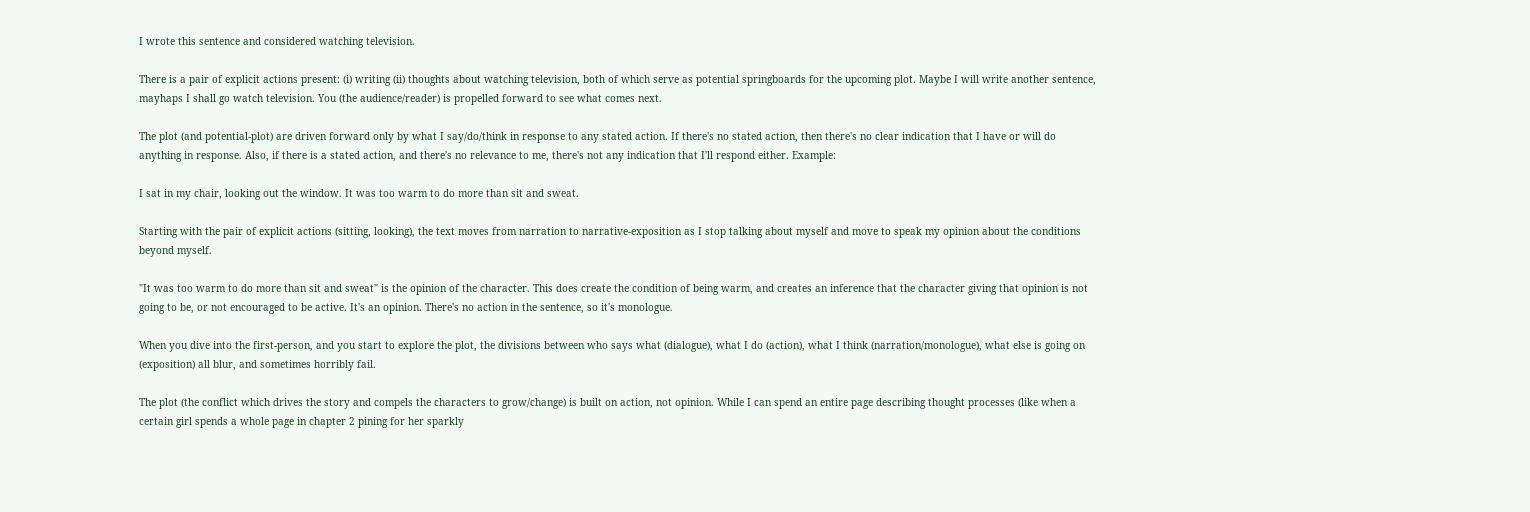I wrote this sentence and considered watching television.

There is a pair of explicit actions present: (i) writing (ii) thoughts about watching television, both of which serve as potential springboards for the upcoming plot. Maybe I will write another sentence, mayhaps I shall go watch television. You (the audience/reader) is propelled forward to see what comes next.

The plot (and potential-plot) are driven forward only by what I say/do/think in response to any stated action. If there's no stated action, then there's no clear indication that I have or will do anything in response. Also, if there is a stated action, and there's no relevance to me, there's not any indication that I'll respond either. Example:

I sat in my chair, looking out the window. It was too warm to do more than sit and sweat.

Starting with the pair of explicit actions (sitting, looking), the text moves from narration to narrative-exposition as I stop talking about myself and move to speak my opinion about the conditions beyond myself.

"It was too warm to do more than sit and sweat" is the opinion of the character. This does create the condition of being warm, and creates an inference that the character giving that opinion is not going to be, or not encouraged to be active. It's an opinion. There's no action in the sentence, so it's monologue.

When you dive into the first-person, and you start to explore the plot, the divisions between who says what (dialogue), what I do (action), what I think (narration/monologue), what else is going on (exposition) all blur, and sometimes horribly fail.

The plot (the conflict which drives the story and compels the characters to grow/change) is built on action, not opinion. While I can spend an entire page describing thought processes (like when a certain girl spends a whole page in chapter 2 pining for her sparkly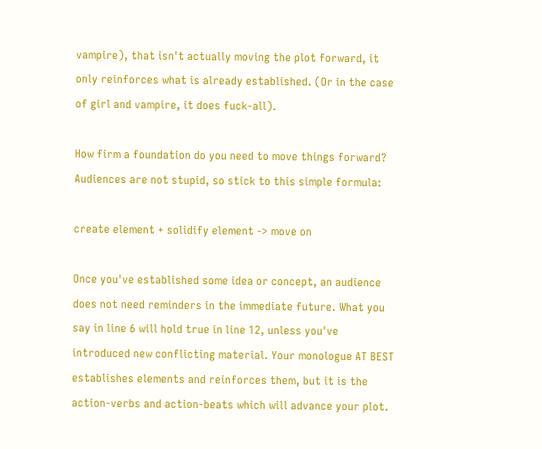vampire), that isn't actually moving the plot forward, it only reinforces what is already established. (Or in the case of girl and vampire, it does fuck-all).

How firm a foundation do you need to move things forward? Audiences are not stupid, so stick to this simple formula:

create element + solidify element -> move on

Once you've established some idea or concept, an audience does not need reminders in the immediate future. What you say in line 6 will hold true in line 12, unless you've introduced new conflicting material. Your monologue AT BEST establishes elements and reinforces them, but it is the action-verbs and action-beats which will advance your plot.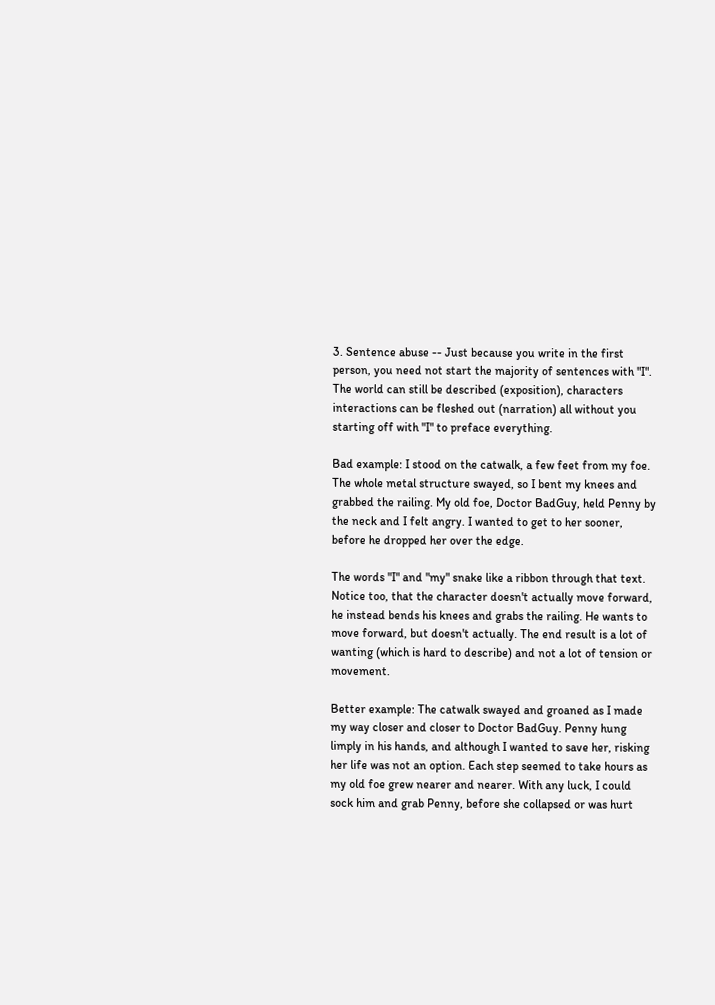3. Sentence abuse -- Just because you write in the first person, you need not start the majority of sentences with "I". The world can still be described (exposition), characters interactions can be fleshed out (narration) all without you starting off with "I" to preface everything.

Bad example: I stood on the catwalk, a few feet from my foe. The whole metal structure swayed, so I bent my knees and grabbed the railing. My old foe, Doctor BadGuy, held Penny by the neck and I felt angry. I wanted to get to her sooner, before he dropped her over the edge.

The words "I" and "my" snake like a ribbon through that text. Notice too, that the character doesn't actually move forward, he instead bends his knees and grabs the railing. He wants to move forward, but doesn't actually. The end result is a lot of wanting (which is hard to describe) and not a lot of tension or movement.

Better example: The catwalk swayed and groaned as I made my way closer and closer to Doctor BadGuy. Penny hung limply in his hands, and although I wanted to save her, risking her life was not an option. Each step seemed to take hours as my old foe grew nearer and nearer. With any luck, I could sock him and grab Penny, before she collapsed or was hurt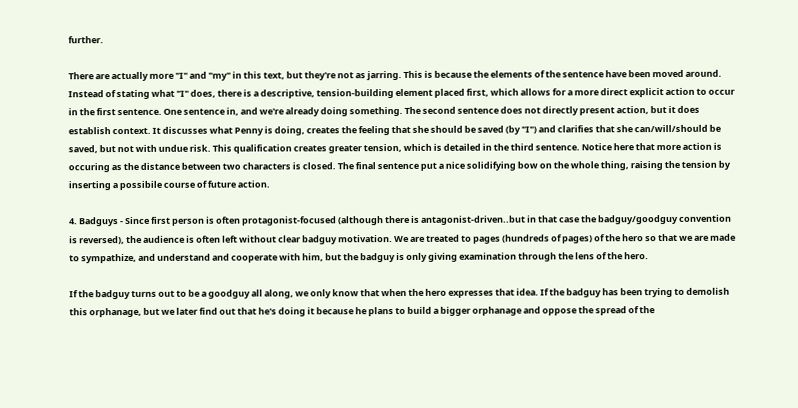further.

There are actually more "I" and "my" in this text, but they're not as jarring. This is because the elements of the sentence have been moved around. Instead of stating what "I" does, there is a descriptive, tension-building element placed first, which allows for a more direct explicit action to occur in the first sentence. One sentence in, and we're already doing something. The second sentence does not directly present action, but it does establish context. It discusses what Penny is doing, creates the feeling that she should be saved (by "I") and clarifies that she can/will/should be saved, but not with undue risk. This qualification creates greater tension, which is detailed in the third sentence. Notice here that more action is occuring as the distance between two characters is closed. The final sentence put a nice solidifying bow on the whole thing, raising the tension by inserting a possibile course of future action.

4. Badguys - Since first person is often protagonist-focused (although there is antagonist-driven..but in that case the badguy/goodguy convention is reversed), the audience is often left without clear badguy motivation. We are treated to pages (hundreds of pages) of the hero so that we are made to sympathize, and understand and cooperate with him, but the badguy is only giving examination through the lens of the hero.

If the badguy turns out to be a goodguy all along, we only know that when the hero expresses that idea. If the badguy has been trying to demolish this orphanage, but we later find out that he's doing it because he plans to build a bigger orphanage and oppose the spread of the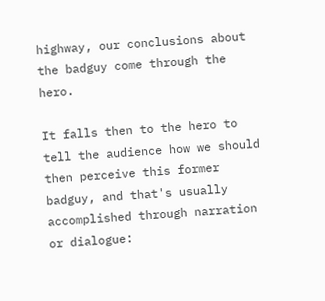highway, our conclusions about the badguy come through the hero.

It falls then to the hero to tell the audience how we should then perceive this former badguy, and that's usually accomplished through narration or dialogue: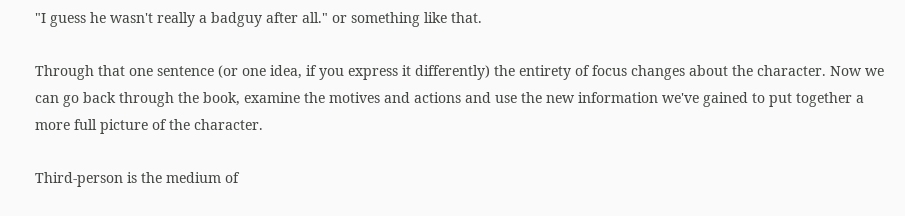"I guess he wasn't really a badguy after all." or something like that.

Through that one sentence (or one idea, if you express it differently) the entirety of focus changes about the character. Now we can go back through the book, examine the motives and actions and use the new information we've gained to put together a more full picture of the character.

Third-person is the medium of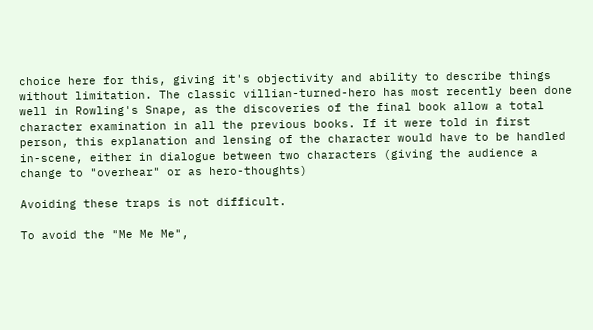choice here for this, giving it's objectivity and ability to describe things without limitation. The classic villian-turned-hero has most recently been done well in Rowling's Snape, as the discoveries of the final book allow a total character examination in all the previous books. If it were told in first person, this explanation and lensing of the character would have to be handled in-scene, either in dialogue between two characters (giving the audience a change to "overhear" or as hero-thoughts)

Avoiding these traps is not difficult.

To avoid the "Me Me Me",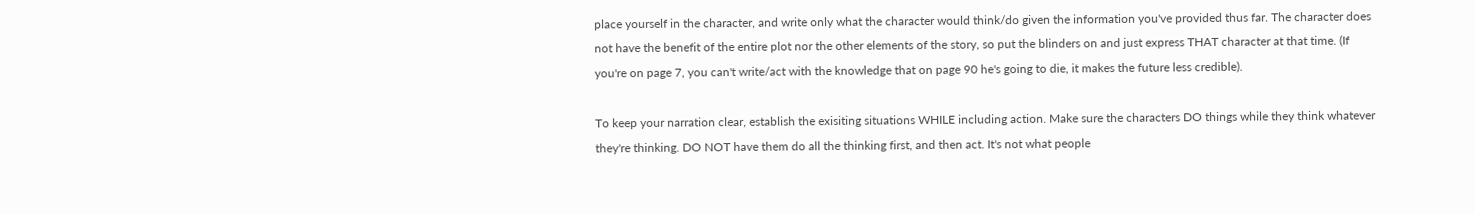place yourself in the character, and write only what the character would think/do given the information you've provided thus far. The character does not have the benefit of the entire plot nor the other elements of the story, so put the blinders on and just express THAT character at that time. (If you're on page 7, you can't write/act with the knowledge that on page 90 he's going to die, it makes the future less credible).

To keep your narration clear, establish the exisiting situations WHILE including action. Make sure the characters DO things while they think whatever they're thinking. DO NOT have them do all the thinking first, and then act. It's not what people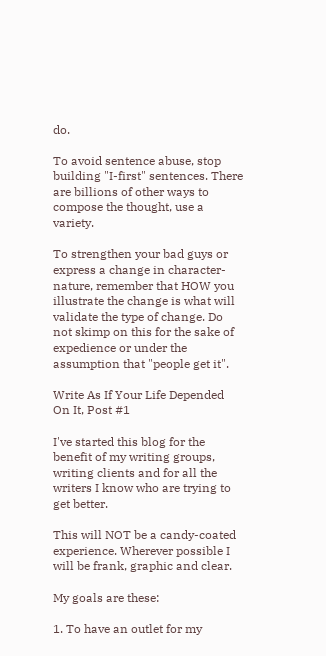do.

To avoid sentence abuse, stop building "I-first" sentences. There are billions of other ways to compose the thought, use a variety.

To strengthen your bad guys or express a change in character-nature, remember that HOW you illustrate the change is what will validate the type of change. Do not skimp on this for the sake of expedience or under the assumption that "people get it".

Write As If Your Life Depended On It, Post #1

I've started this blog for the benefit of my writing groups, writing clients and for all the writers I know who are trying to get better.

This will NOT be a candy-coated experience. Wherever possible I will be frank, graphic and clear.

My goals are these:

1. To have an outlet for my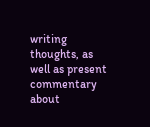writing thoughts, as well as present commentary about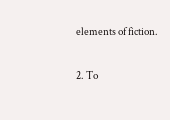elements of fiction.

2. To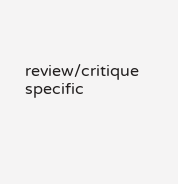review/critique specific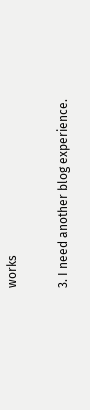works

3. I need another blog experience.